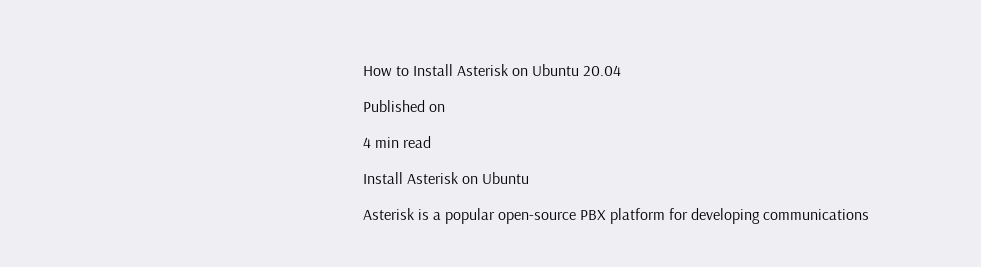How to Install Asterisk on Ubuntu 20.04

Published on

4 min read

Install Asterisk on Ubuntu

Asterisk is a popular open-source PBX platform for developing communications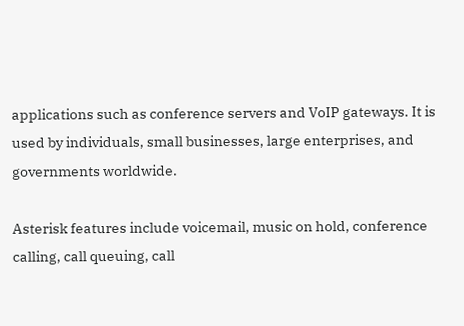applications such as conference servers and VoIP gateways. It is used by individuals, small businesses, large enterprises, and governments worldwide.

Asterisk features include voicemail, music on hold, conference calling, call queuing, call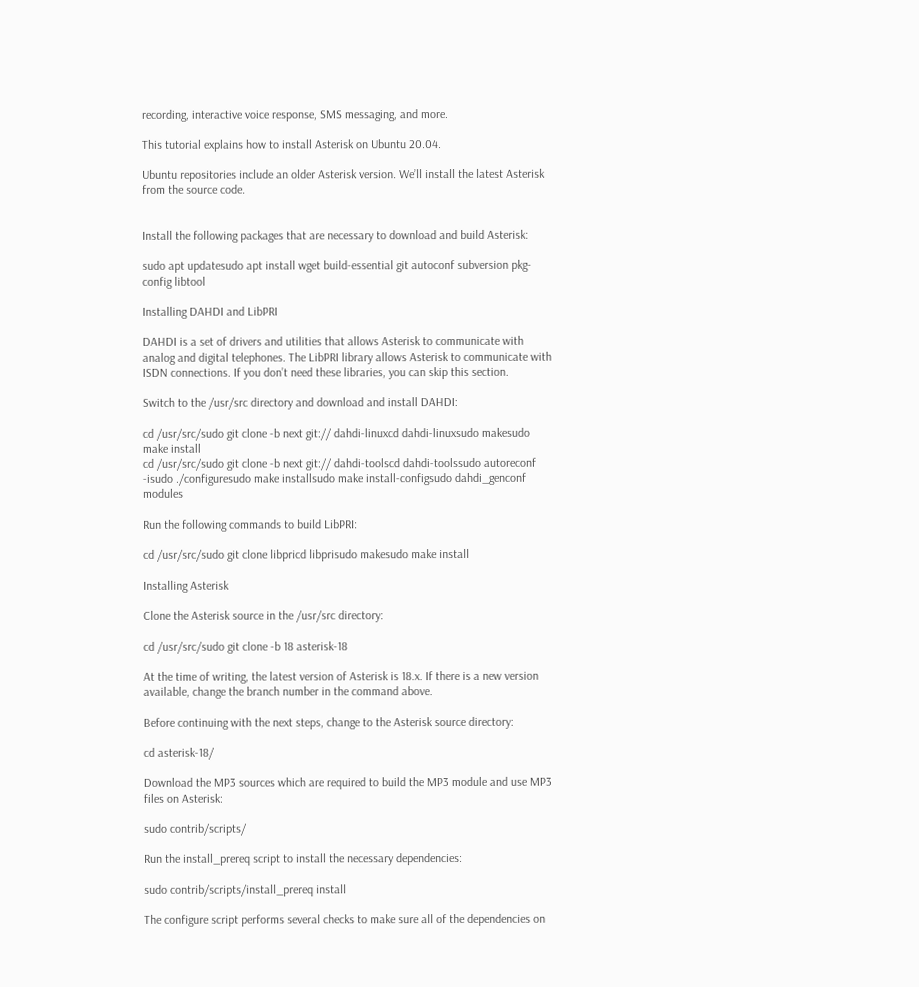recording, interactive voice response, SMS messaging, and more.

This tutorial explains how to install Asterisk on Ubuntu 20.04.

Ubuntu repositories include an older Asterisk version. We’ll install the latest Asterisk from the source code.


Install the following packages that are necessary to download and build Asterisk:

sudo apt updatesudo apt install wget build-essential git autoconf subversion pkg-config libtool

Installing DAHDI and LibPRI

DAHDI is a set of drivers and utilities that allows Asterisk to communicate with analog and digital telephones. The LibPRI library allows Asterisk to communicate with ISDN connections. If you don’t need these libraries, you can skip this section.

Switch to the /usr/src directory and download and install DAHDI:

cd /usr/src/sudo git clone -b next git:// dahdi-linuxcd dahdi-linuxsudo makesudo make install
cd /usr/src/sudo git clone -b next git:// dahdi-toolscd dahdi-toolssudo autoreconf -isudo ./configuresudo make installsudo make install-configsudo dahdi_genconf modules

Run the following commands to build LibPRI:

cd /usr/src/sudo git clone libpricd libprisudo makesudo make install

Installing Asterisk

Clone the Asterisk source in the /usr/src directory:

cd /usr/src/sudo git clone -b 18 asterisk-18

At the time of writing, the latest version of Asterisk is 18.x. If there is a new version available, change the branch number in the command above.

Before continuing with the next steps, change to the Asterisk source directory:

cd asterisk-18/

Download the MP3 sources which are required to build the MP3 module and use MP3 files on Asterisk:

sudo contrib/scripts/

Run the install_prereq script to install the necessary dependencies:

sudo contrib/scripts/install_prereq install

The configure script performs several checks to make sure all of the dependencies on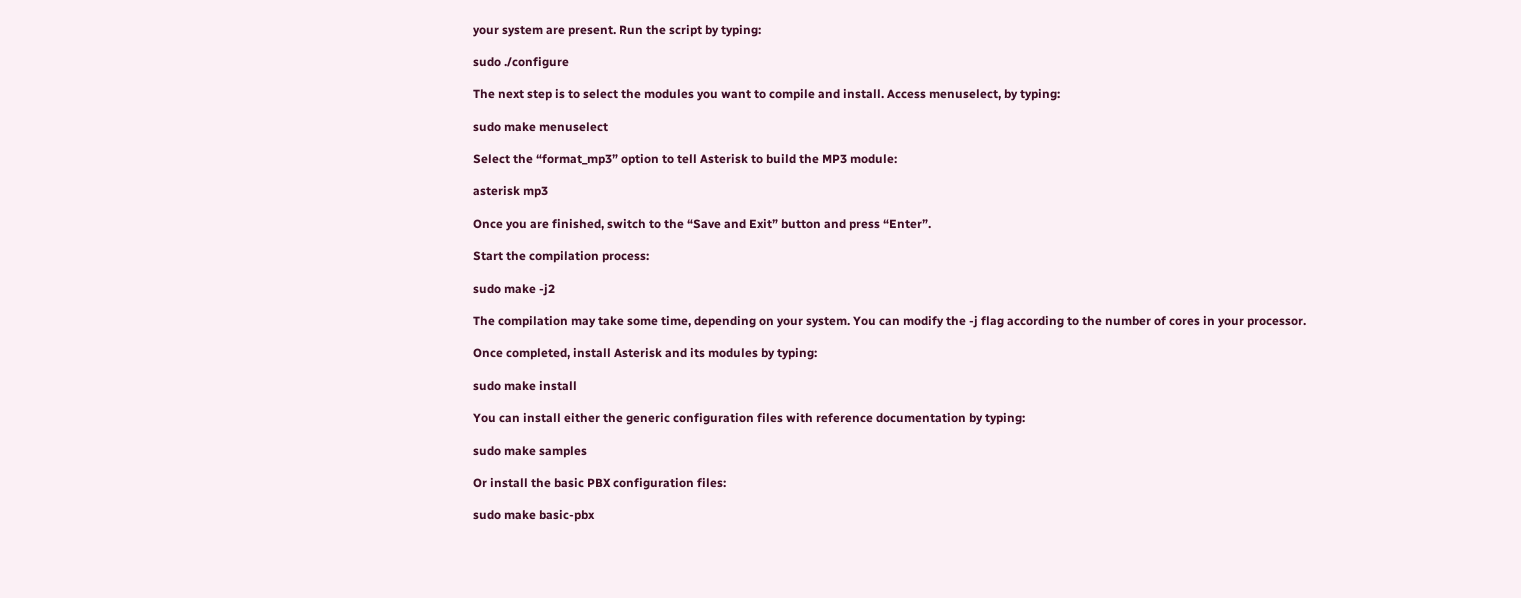your system are present. Run the script by typing:

sudo ./configure

The next step is to select the modules you want to compile and install. Access menuselect, by typing:

sudo make menuselect

Select the “format_mp3” option to tell Asterisk to build the MP3 module:

asterisk mp3

Once you are finished, switch to the “Save and Exit” button and press “Enter”.

Start the compilation process:

sudo make -j2

The compilation may take some time, depending on your system. You can modify the -j flag according to the number of cores in your processor.

Once completed, install Asterisk and its modules by typing:

sudo make install

You can install either the generic configuration files with reference documentation by typing:

sudo make samples

Or install the basic PBX configuration files:

sudo make basic-pbx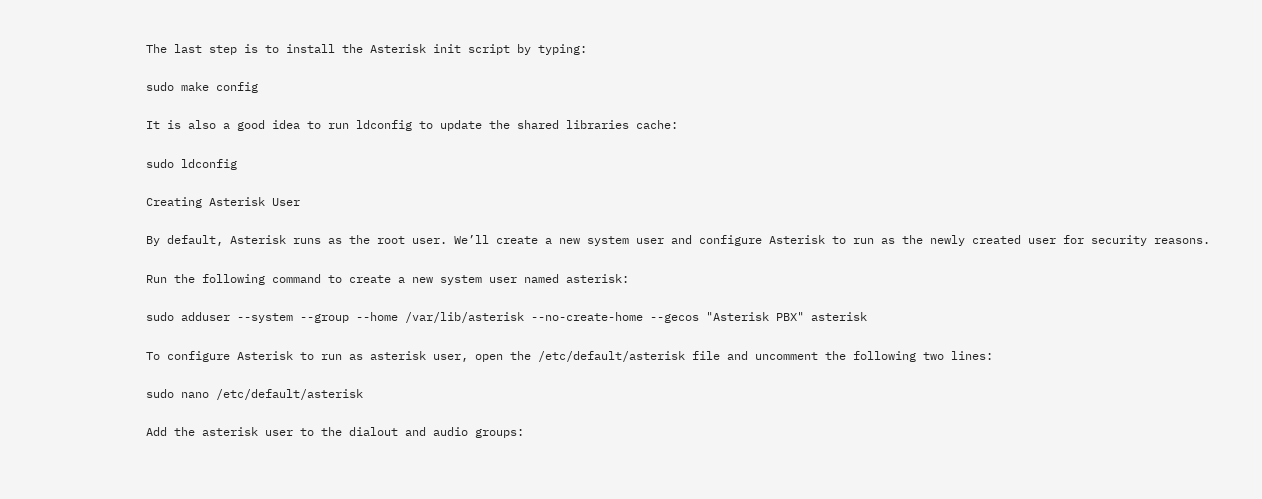The last step is to install the Asterisk init script by typing:

sudo make config

It is also a good idea to run ldconfig to update the shared libraries cache:

sudo ldconfig

Creating Asterisk User

By default, Asterisk runs as the root user. We’ll create a new system user and configure Asterisk to run as the newly created user for security reasons.

Run the following command to create a new system user named asterisk:

sudo adduser --system --group --home /var/lib/asterisk --no-create-home --gecos "Asterisk PBX" asterisk

To configure Asterisk to run as asterisk user, open the /etc/default/asterisk file and uncomment the following two lines:

sudo nano /etc/default/asterisk

Add the asterisk user to the dialout and audio groups: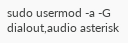sudo usermod -a -G dialout,audio asterisk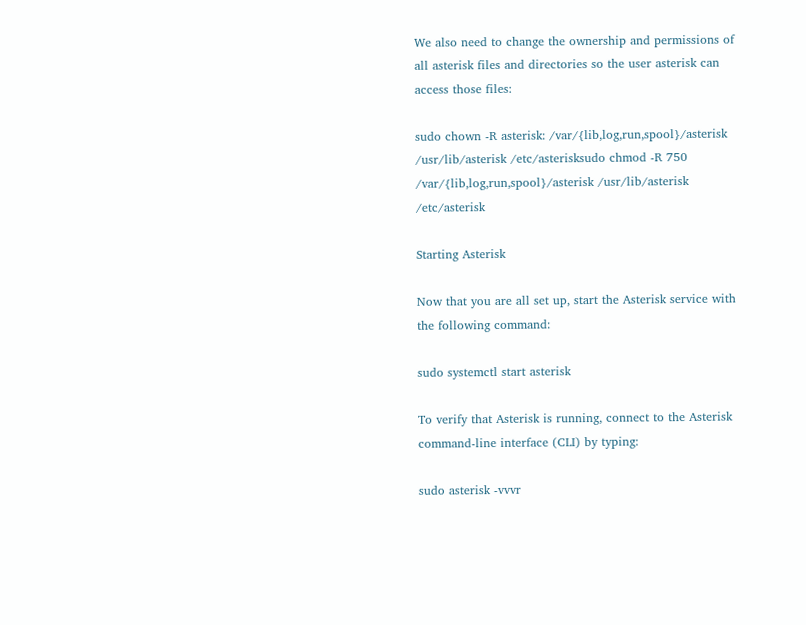We also need to change the ownership and permissions of all asterisk files and directories so the user asterisk can access those files:

sudo chown -R asterisk: /var/{lib,log,run,spool}/asterisk /usr/lib/asterisk /etc/asterisksudo chmod -R 750 /var/{lib,log,run,spool}/asterisk /usr/lib/asterisk /etc/asterisk

Starting Asterisk

Now that you are all set up, start the Asterisk service with the following command:

sudo systemctl start asterisk

To verify that Asterisk is running, connect to the Asterisk command-line interface (CLI) by typing:

sudo asterisk -vvvr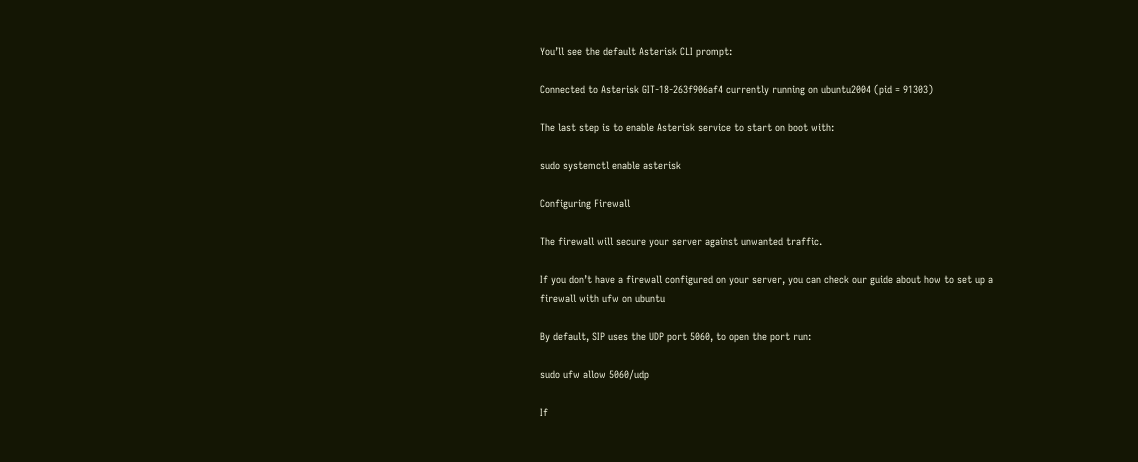You’ll see the default Asterisk CLI prompt:

Connected to Asterisk GIT-18-263f906af4 currently running on ubuntu2004 (pid = 91303)

The last step is to enable Asterisk service to start on boot with:

sudo systemctl enable asterisk

Configuring Firewall

The firewall will secure your server against unwanted traffic.

If you don’t have a firewall configured on your server, you can check our guide about how to set up a firewall with ufw on ubuntu

By default, SIP uses the UDP port 5060, to open the port run:

sudo ufw allow 5060/udp

If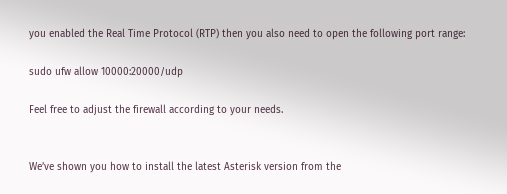you enabled the Real Time Protocol (RTP) then you also need to open the following port range:

sudo ufw allow 10000:20000/udp

Feel free to adjust the firewall according to your needs.


We’ve shown you how to install the latest Asterisk version from the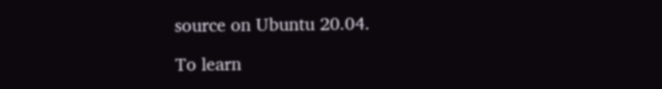source on Ubuntu 20.04.

To learn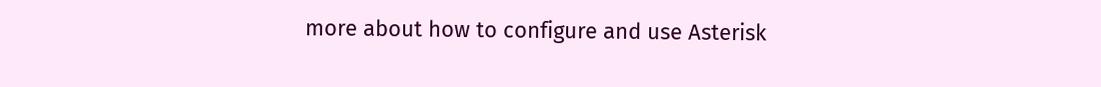more about how to configure and use Asterisk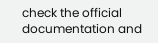check the official documentation and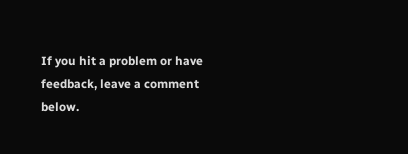If you hit a problem or have feedback, leave a comment below.